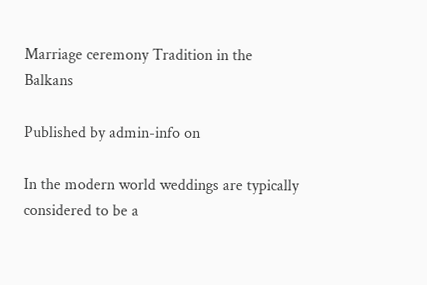Marriage ceremony Tradition in the Balkans

Published by admin-info on

In the modern world weddings are typically considered to be a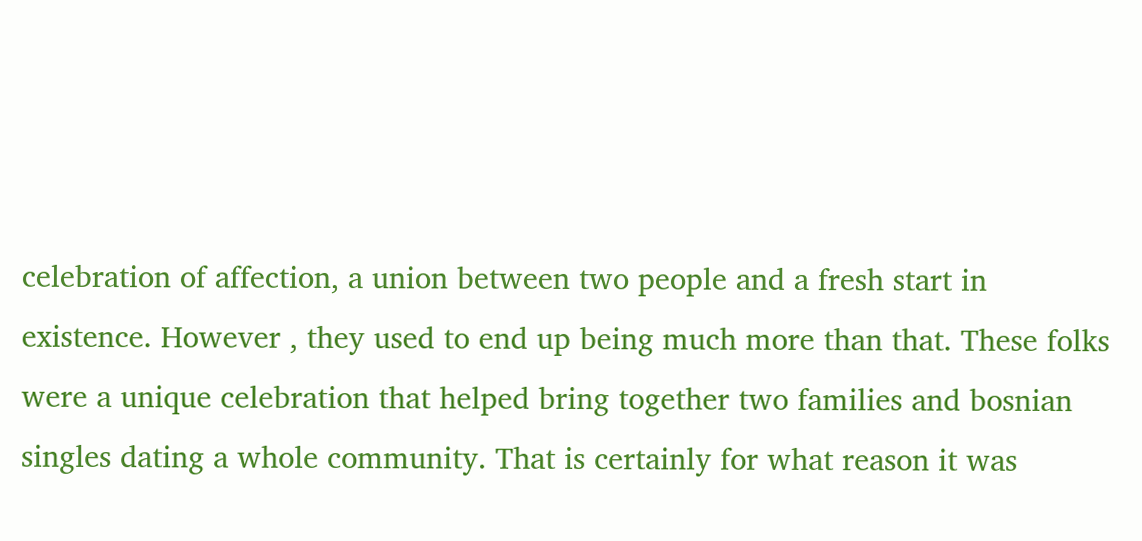celebration of affection, a union between two people and a fresh start in existence. However , they used to end up being much more than that. These folks were a unique celebration that helped bring together two families and bosnian singles dating a whole community. That is certainly for what reason it was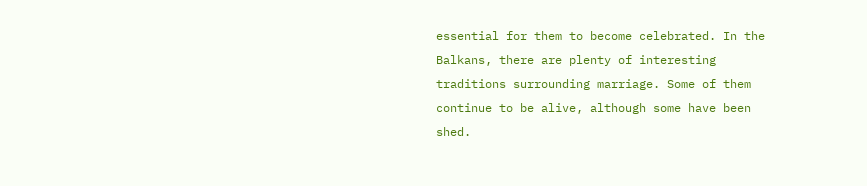essential for them to become celebrated. In the Balkans, there are plenty of interesting traditions surrounding marriage. Some of them continue to be alive, although some have been shed.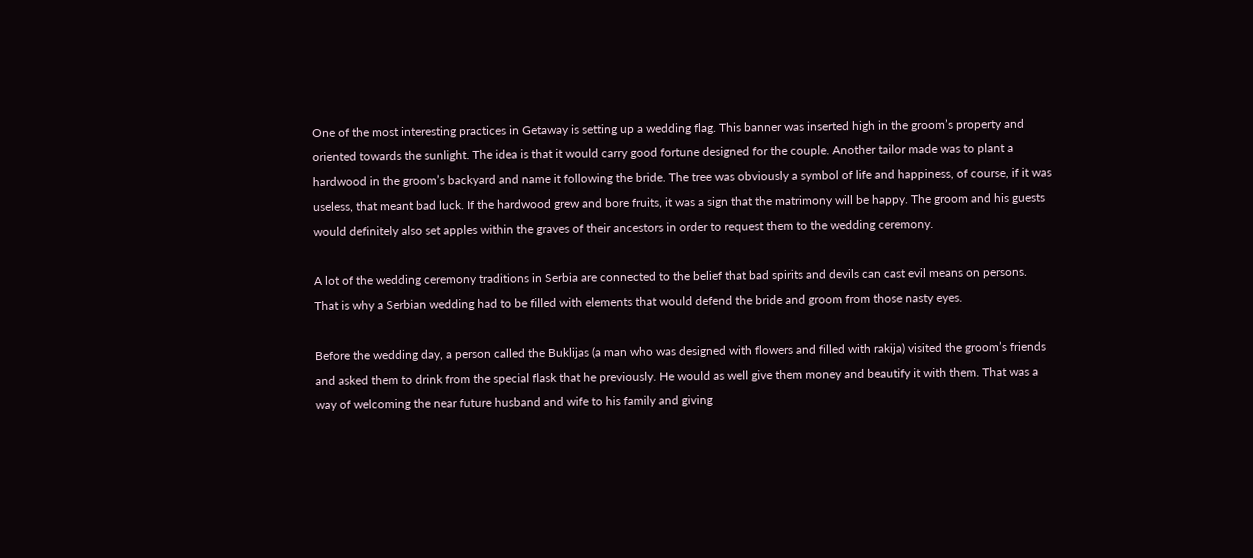One of the most interesting practices in Getaway is setting up a wedding flag. This banner was inserted high in the groom’s property and oriented towards the sunlight. The idea is that it would carry good fortune designed for the couple. Another tailor made was to plant a hardwood in the groom’s backyard and name it following the bride. The tree was obviously a symbol of life and happiness, of course, if it was useless, that meant bad luck. If the hardwood grew and bore fruits, it was a sign that the matrimony will be happy. The groom and his guests would definitely also set apples within the graves of their ancestors in order to request them to the wedding ceremony.

A lot of the wedding ceremony traditions in Serbia are connected to the belief that bad spirits and devils can cast evil means on persons. That is why a Serbian wedding had to be filled with elements that would defend the bride and groom from those nasty eyes.

Before the wedding day, a person called the Buklijas (a man who was designed with flowers and filled with rakija) visited the groom’s friends and asked them to drink from the special flask that he previously. He would as well give them money and beautify it with them. That was a way of welcoming the near future husband and wife to his family and giving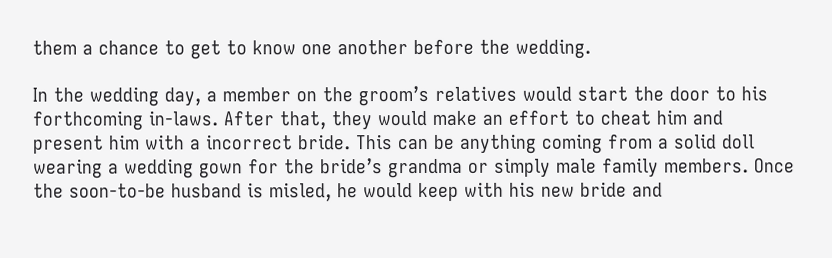them a chance to get to know one another before the wedding.

In the wedding day, a member on the groom’s relatives would start the door to his forthcoming in-laws. After that, they would make an effort to cheat him and present him with a incorrect bride. This can be anything coming from a solid doll wearing a wedding gown for the bride’s grandma or simply male family members. Once the soon-to-be husband is misled, he would keep with his new bride and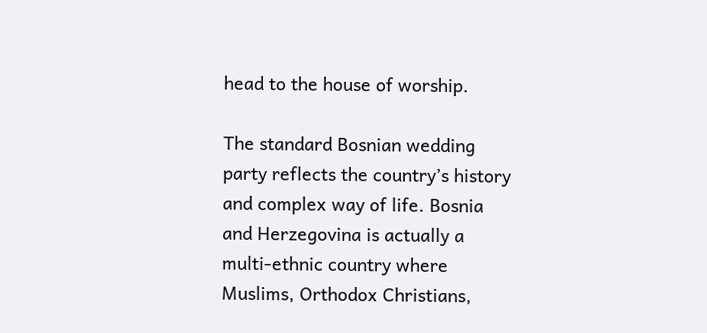head to the house of worship.

The standard Bosnian wedding party reflects the country’s history and complex way of life. Bosnia and Herzegovina is actually a multi-ethnic country where Muslims, Orthodox Christians,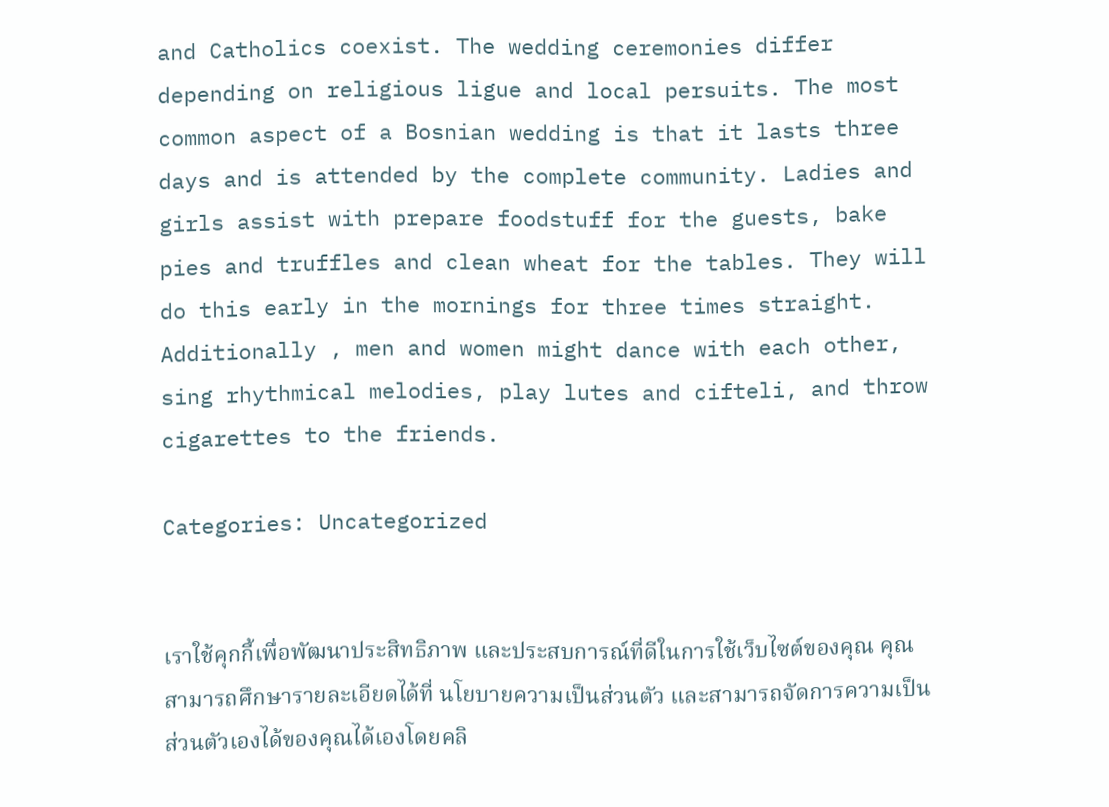and Catholics coexist. The wedding ceremonies differ depending on religious ligue and local persuits. The most common aspect of a Bosnian wedding is that it lasts three days and is attended by the complete community. Ladies and girls assist with prepare foodstuff for the guests, bake pies and truffles and clean wheat for the tables. They will do this early in the mornings for three times straight. Additionally , men and women might dance with each other, sing rhythmical melodies, play lutes and cifteli, and throw cigarettes to the friends.

Categories: Uncategorized


เราใช้คุกกี้เพื่อพัฒนาประสิทธิภาพ และประสบการณ์ที่ดีในการใช้เว็บไซต์ของคุณ คุณสามารถศึกษารายละเอียดได้ที่ นโยบายความเป็นส่วนตัว และสามารถจัดการความเป็นส่วนตัวเองได้ของคุณได้เองโดยคลิ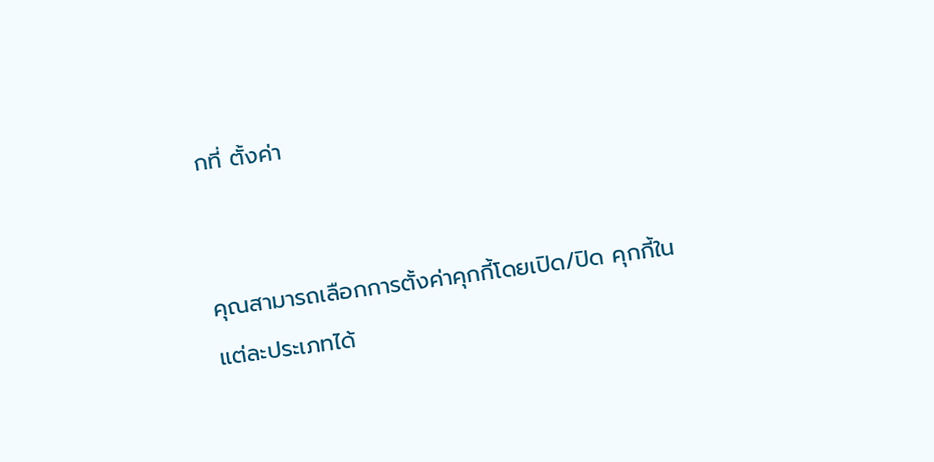กที่ ตั้งค่า


คุณสามารถเลือกการตั้งค่าคุกกี้โดยเปิด/ปิด คุกกี้ในแต่ละประเภทได้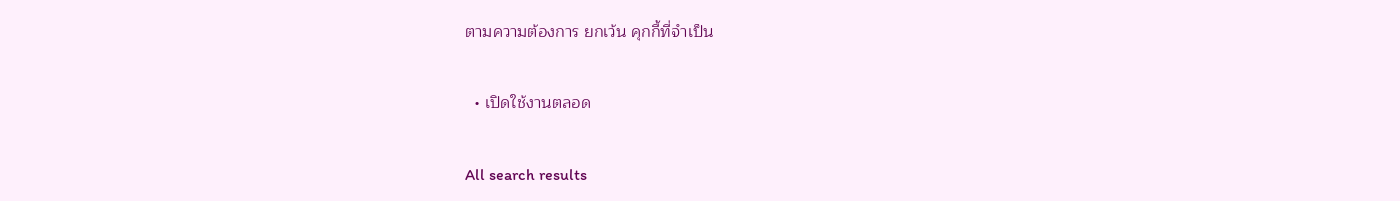ตามความต้องการ ยกเว้น คุกกี้ที่จำเป็น

  • เปิดใช้งานตลอด

All search results